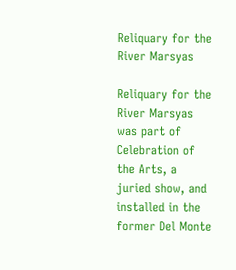Reliquary for the River Marsyas

Reliquary for the River Marsyas was part of Celebration of the Arts, a juried show, and installed in the former Del Monte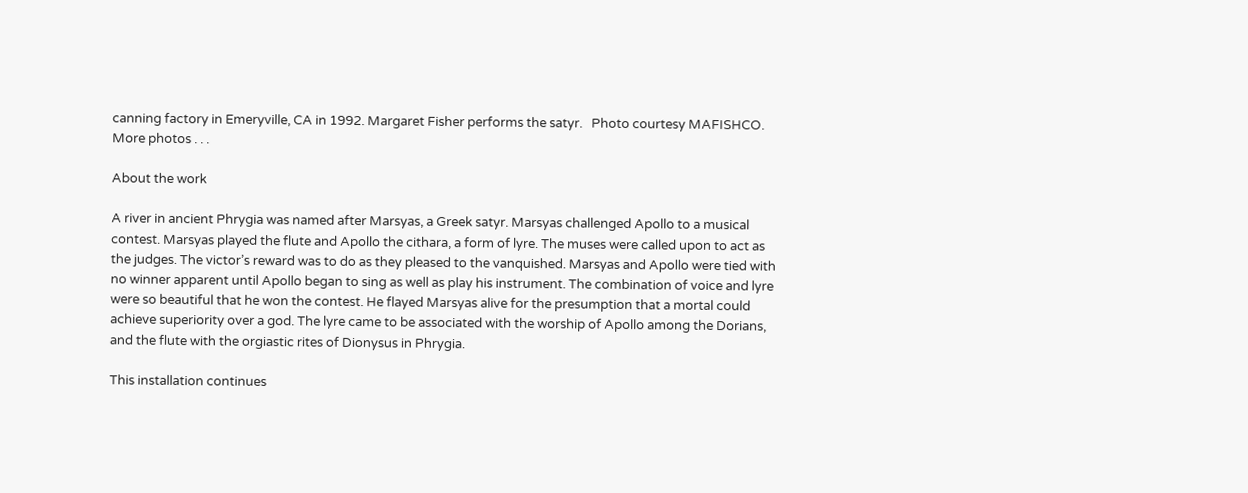canning factory in Emeryville, CA in 1992. Margaret Fisher performs the satyr.   Photo courtesy MAFISHCO.
More photos . . .

About the work

A river in ancient Phrygia was named after Marsyas, a Greek satyr. Marsyas challenged Apollo to a musical contest. Marsyas played the flute and Apollo the cithara, a form of lyre. The muses were called upon to act as the judges. The victor’s reward was to do as they pleased to the vanquished. Marsyas and Apollo were tied with no winner apparent until Apollo began to sing as well as play his instrument. The combination of voice and lyre were so beautiful that he won the contest. He flayed Marsyas alive for the presumption that a mortal could achieve superiority over a god. The lyre came to be associated with the worship of Apollo among the Dorians, and the flute with the orgiastic rites of Dionysus in Phrygia.

This installation continues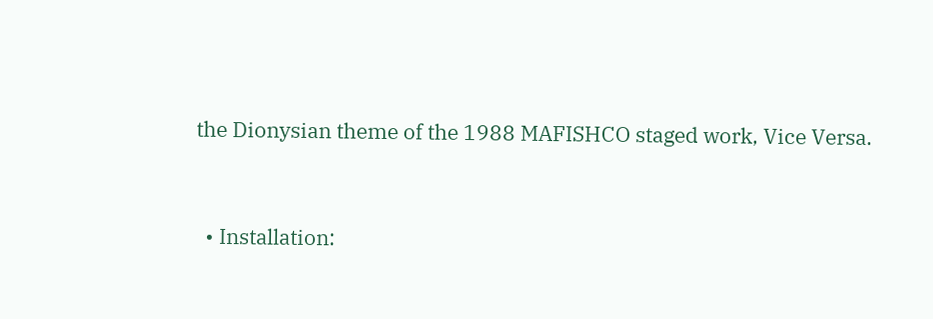the Dionysian theme of the 1988 MAFISHCO staged work, Vice Versa.


  • Installation: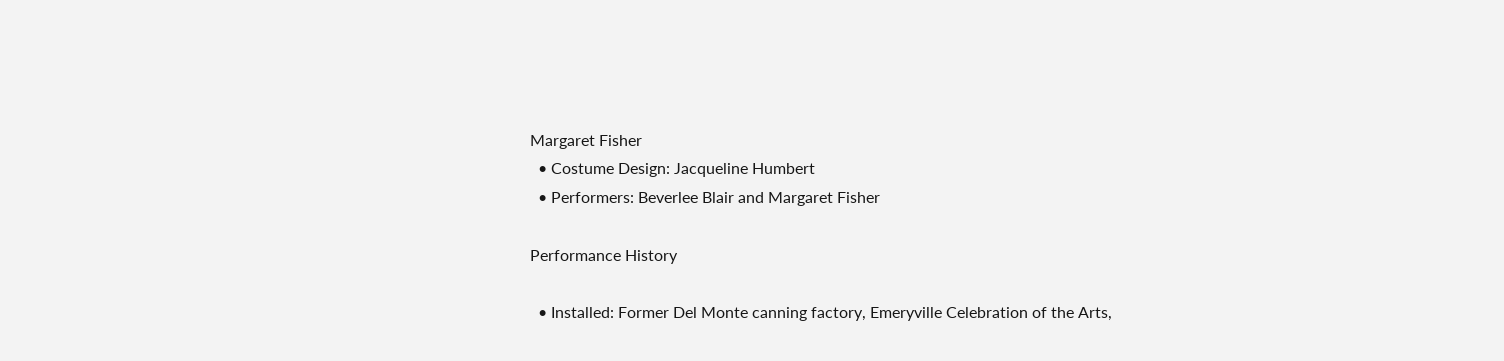Margaret Fisher
  • Costume Design: Jacqueline Humbert
  • Performers: Beverlee Blair and Margaret Fisher

Performance History

  • Installed: Former Del Monte canning factory, Emeryville Celebration of the Arts,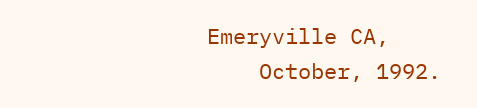Emeryville CA,
    October, 1992.